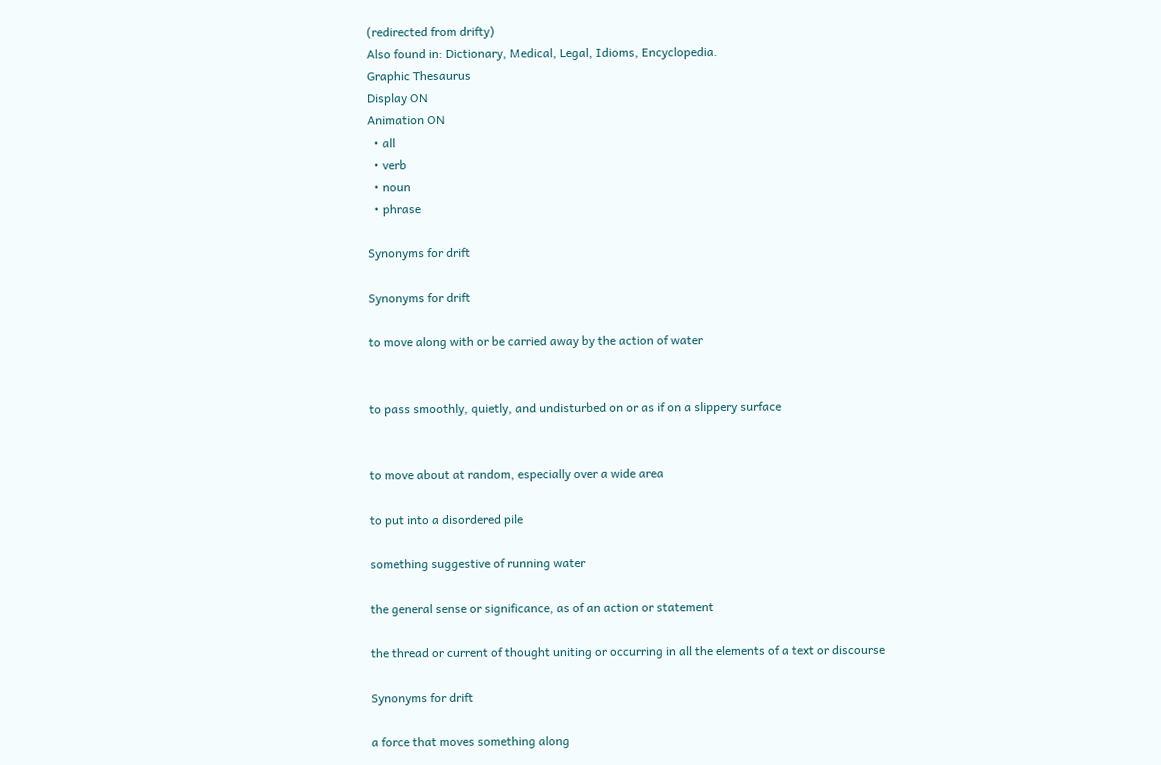(redirected from drifty)
Also found in: Dictionary, Medical, Legal, Idioms, Encyclopedia.
Graphic Thesaurus
Display ON
Animation ON
  • all
  • verb
  • noun
  • phrase

Synonyms for drift

Synonyms for drift

to move along with or be carried away by the action of water


to pass smoothly, quietly, and undisturbed on or as if on a slippery surface


to move about at random, especially over a wide area

to put into a disordered pile

something suggestive of running water

the general sense or significance, as of an action or statement

the thread or current of thought uniting or occurring in all the elements of a text or discourse

Synonyms for drift

a force that moves something along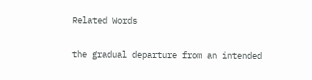Related Words

the gradual departure from an intended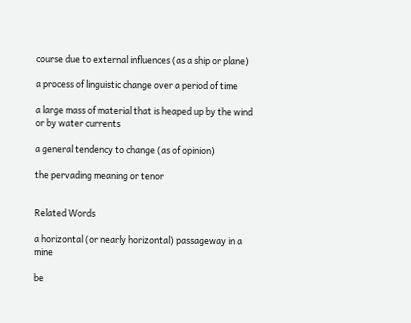course due to external influences (as a ship or plane)

a process of linguistic change over a period of time

a large mass of material that is heaped up by the wind or by water currents

a general tendency to change (as of opinion)

the pervading meaning or tenor


Related Words

a horizontal (or nearly horizontal) passageway in a mine

be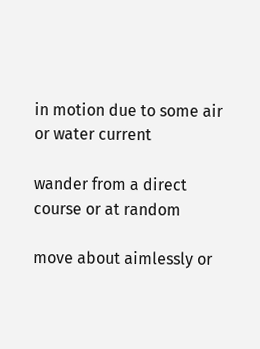in motion due to some air or water current

wander from a direct course or at random

move about aimlessly or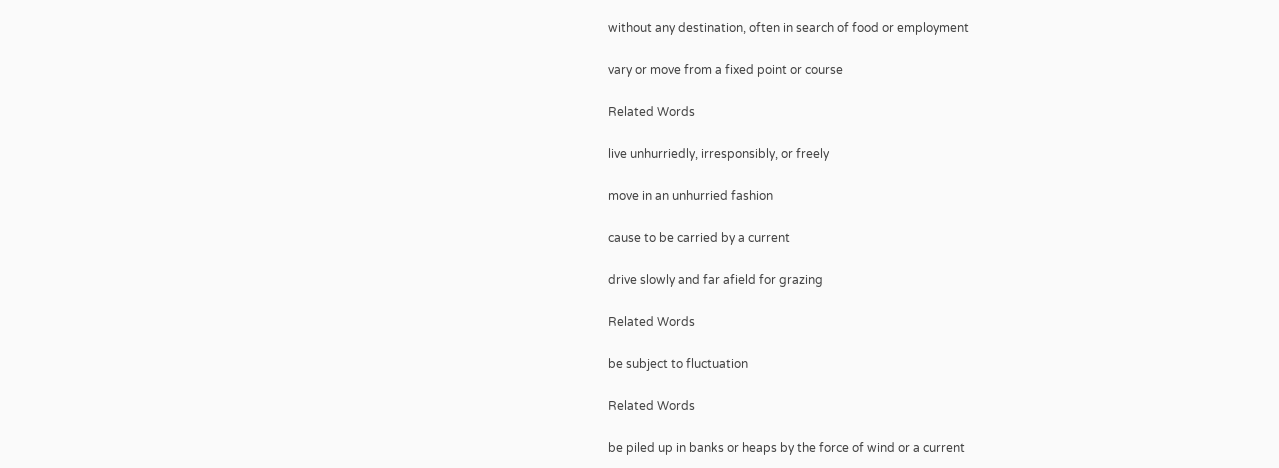without any destination, often in search of food or employment

vary or move from a fixed point or course

Related Words

live unhurriedly, irresponsibly, or freely

move in an unhurried fashion

cause to be carried by a current

drive slowly and far afield for grazing

Related Words

be subject to fluctuation

Related Words

be piled up in banks or heaps by the force of wind or a current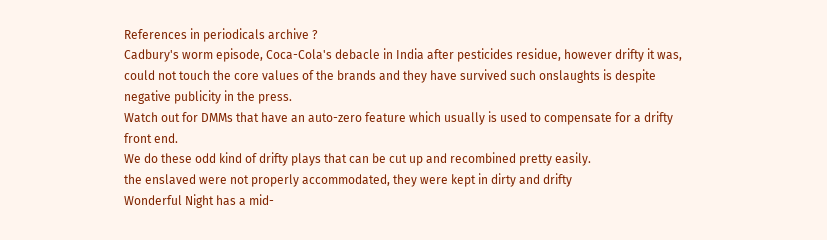References in periodicals archive ?
Cadbury's worm episode, Coca-Cola's debacle in India after pesticides residue, however drifty it was, could not touch the core values of the brands and they have survived such onslaughts is despite negative publicity in the press.
Watch out for DMMs that have an auto-zero feature which usually is used to compensate for a drifty front end.
We do these odd kind of drifty plays that can be cut up and recombined pretty easily.
the enslaved were not properly accommodated, they were kept in dirty and drifty
Wonderful Night has a mid-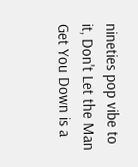nineties pop vibe to it, Don't Let the Man Get You Down is a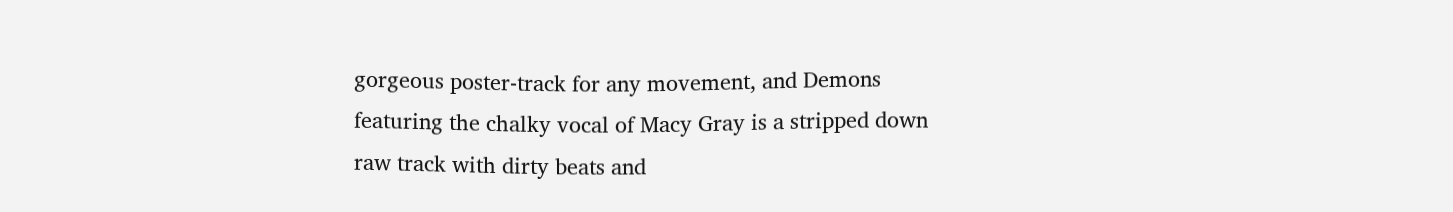gorgeous poster-track for any movement, and Demons featuring the chalky vocal of Macy Gray is a stripped down raw track with dirty beats and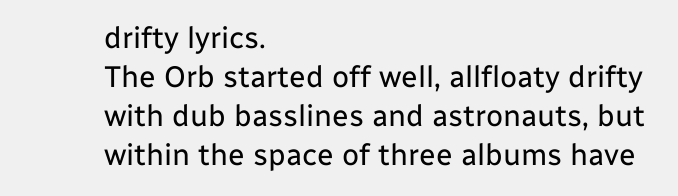drifty lyrics.
The Orb started off well, allfloaty drifty with dub basslines and astronauts, but within the space of three albums have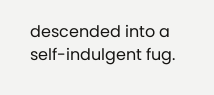descended into a self-indulgent fug.